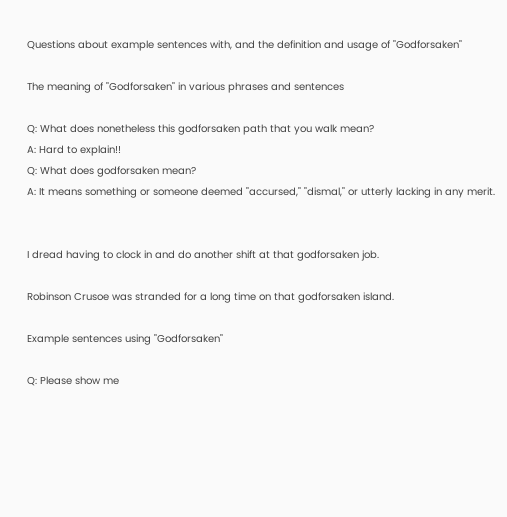Questions about example sentences with, and the definition and usage of "Godforsaken"

The meaning of "Godforsaken" in various phrases and sentences

Q: What does nonetheless this godforsaken path that you walk mean?
A: Hard to explain!!
Q: What does godforsaken mean?
A: It means something or someone deemed "accursed," "dismal," or utterly lacking in any merit.


I dread having to clock in and do another shift at that godforsaken job.

Robinson Crusoe was stranded for a long time on that godforsaken island.

Example sentences using "Godforsaken"

Q: Please show me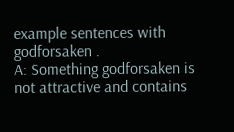example sentences with godforsaken .
A: Something godforsaken is not attractive and contains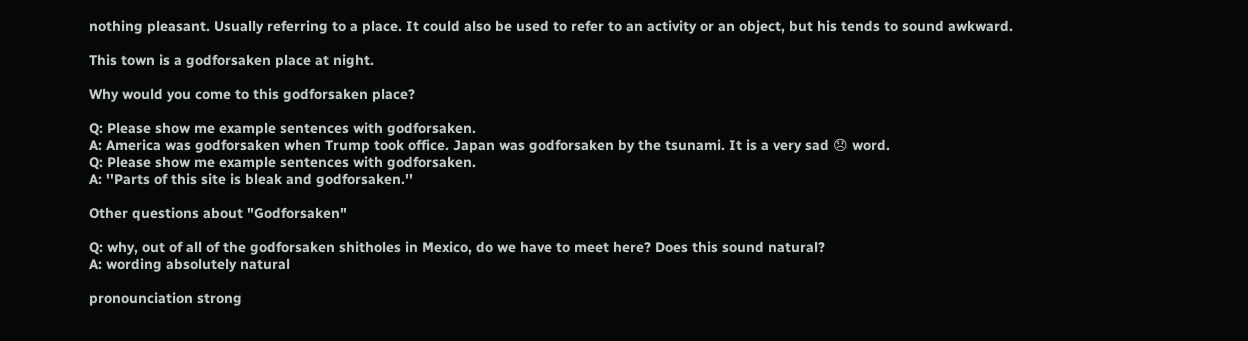nothing pleasant. Usually referring to a place. It could also be used to refer to an activity or an object, but his tends to sound awkward.

This town is a godforsaken place at night.

Why would you come to this godforsaken place?

Q: Please show me example sentences with godforsaken.
A: America was godforsaken when Trump took office. Japan was godforsaken by the tsunami. It is a very sad 😞 word.
Q: Please show me example sentences with godforsaken.
A: ''Parts of this site is bleak and godforsaken.''

Other questions about "Godforsaken"

Q: why, out of all of the godforsaken shitholes in Mexico, do we have to meet here? Does this sound natural?
A: wording absolutely natural

pronounciation strong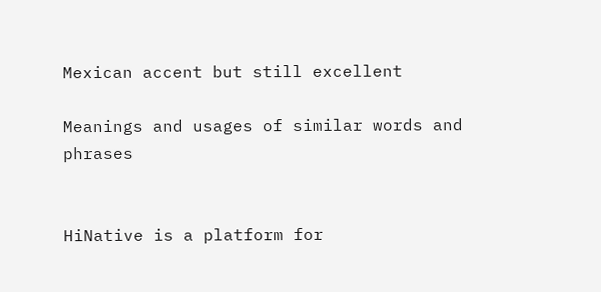Mexican accent but still excellent

Meanings and usages of similar words and phrases


HiNative is a platform for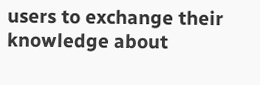users to exchange their knowledge about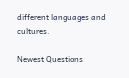different languages and cultures.

Newest Questions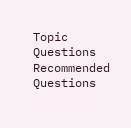Topic Questions
Recommended Questions